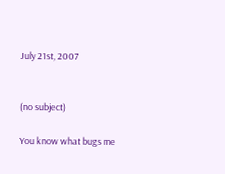July 21st, 2007


(no subject)

You know what bugs me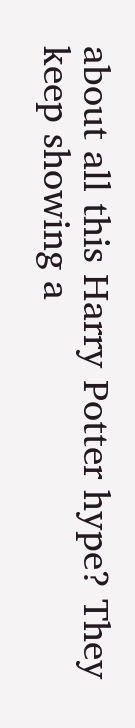about all this Harry Potter hype? They keep showing a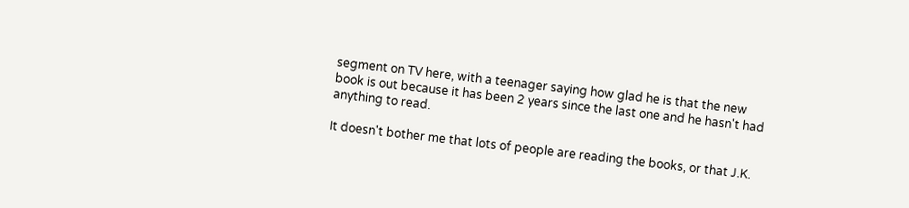segment on TV here, with a teenager saying how glad he is that the new book is out because it has been 2 years since the last one and he hasn't had anything to read.

It doesn't bother me that lots of people are reading the books, or that J.K.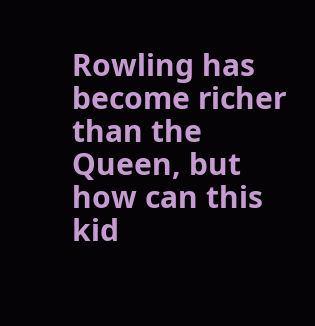Rowling has become richer than the Queen, but how can this kid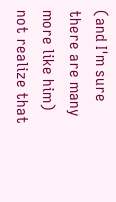(and I'm sure there are many more like him) not realize that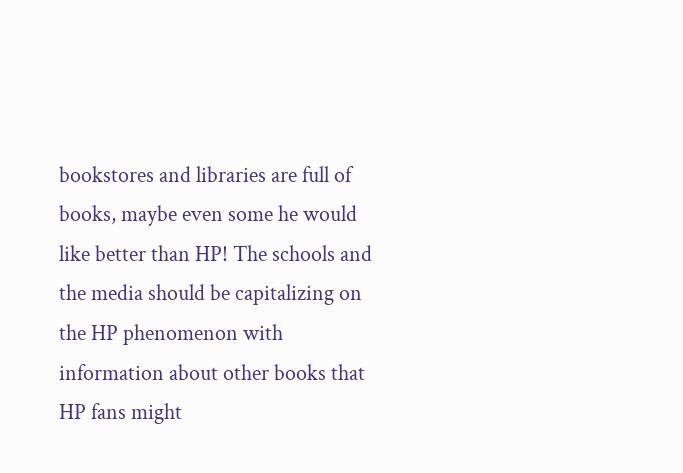bookstores and libraries are full of books, maybe even some he would like better than HP! The schools and the media should be capitalizing on the HP phenomenon with information about other books that HP fans might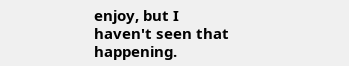enjoy, but I haven't seen that happening.